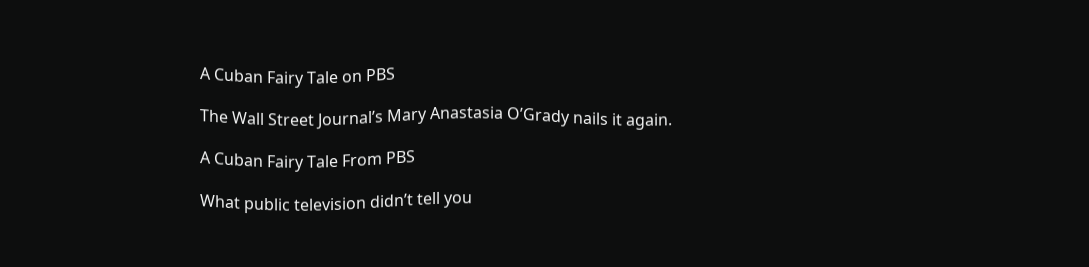A Cuban Fairy Tale on PBS

The Wall Street Journal’s Mary Anastasia O’Grady nails it again.

A Cuban Fairy Tale From PBS

What public television didn’t tell you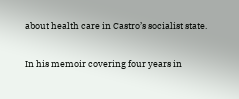about health care in Castro’s socialist state.

In his memoir covering four years in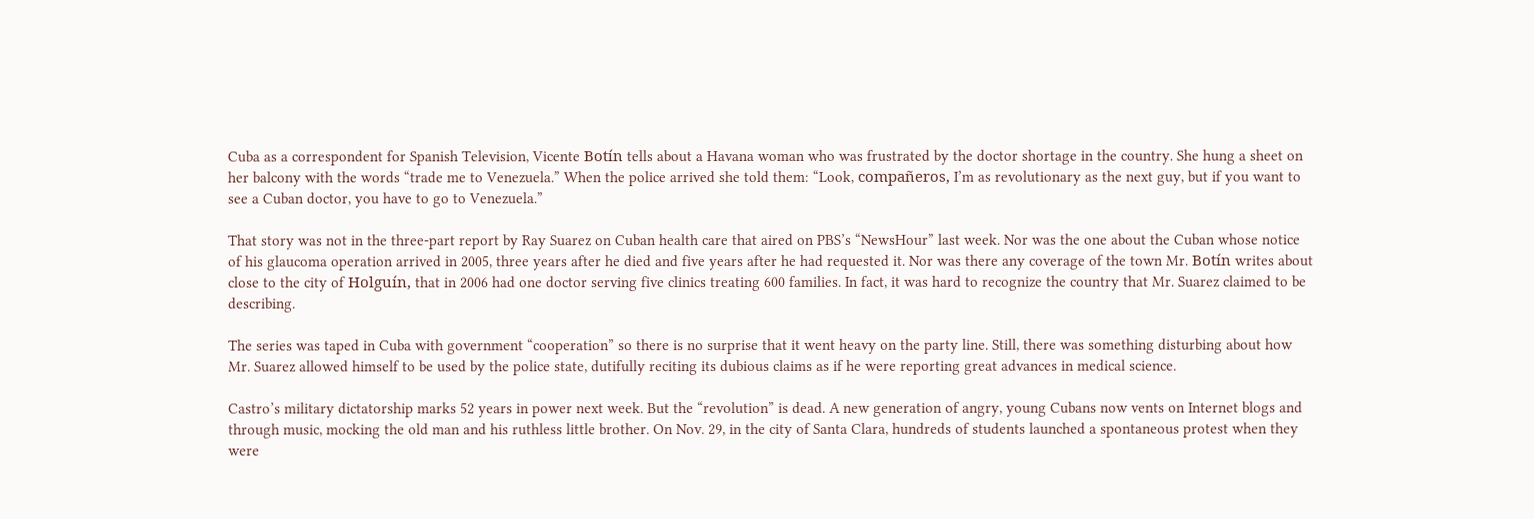Cuba as a correspondent for Spanish Television, Vicente Botín tells about a Havana woman who was frustrated by the doctor shortage in the country. She hung a sheet on her balcony with the words “trade me to Venezuela.” When the police arrived she told them: “Look, compañeros, I’m as revolutionary as the next guy, but if you want to see a Cuban doctor, you have to go to Venezuela.”

That story was not in the three-part report by Ray Suarez on Cuban health care that aired on PBS’s “NewsHour” last week. Nor was the one about the Cuban whose notice of his glaucoma operation arrived in 2005, three years after he died and five years after he had requested it. Nor was there any coverage of the town Mr. Botín writes about close to the city of Holguín, that in 2006 had one doctor serving five clinics treating 600 families. In fact, it was hard to recognize the country that Mr. Suarez claimed to be describing.

The series was taped in Cuba with government “cooperation” so there is no surprise that it went heavy on the party line. Still, there was something disturbing about how Mr. Suarez allowed himself to be used by the police state, dutifully reciting its dubious claims as if he were reporting great advances in medical science.

Castro’s military dictatorship marks 52 years in power next week. But the “revolution” is dead. A new generation of angry, young Cubans now vents on Internet blogs and through music, mocking the old man and his ruthless little brother. On Nov. 29, in the city of Santa Clara, hundreds of students launched a spontaneous protest when they were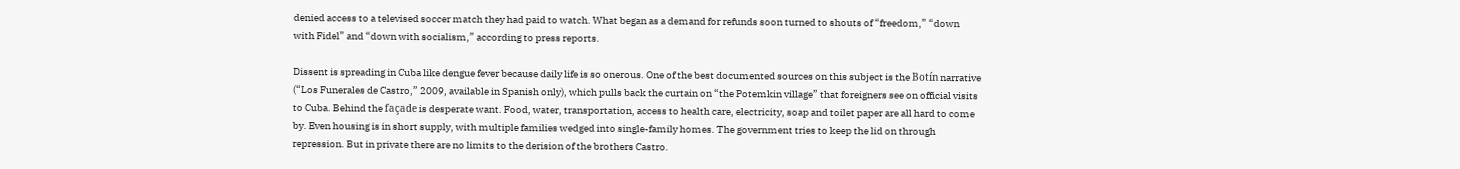denied access to a televised soccer match they had paid to watch. What began as a demand for refunds soon turned to shouts of “freedom,” “down with Fidel” and “down with socialism,” according to press reports.

Dissent is spreading in Cuba like dengue fever because daily life is so onerous. One of the best documented sources on this subject is the Botín narrative (“Los Funerales de Castro,” 2009, available in Spanish only), which pulls back the curtain on “the Potemkin village” that foreigners see on official visits to Cuba. Behind the façade is desperate want. Food, water, transportation, access to health care, electricity, soap and toilet paper are all hard to come by. Even housing is in short supply, with multiple families wedged into single-family homes. The government tries to keep the lid on through repression. But in private there are no limits to the derision of the brothers Castro.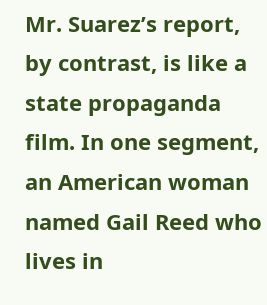Mr. Suarez’s report, by contrast, is like a state propaganda film. In one segment, an American woman named Gail Reed who lives in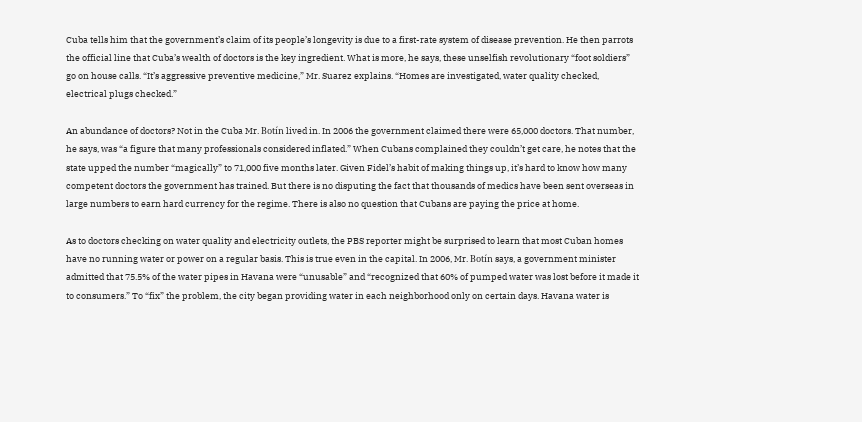Cuba tells him that the government’s claim of its people’s longevity is due to a first-rate system of disease prevention. He then parrots the official line that Cuba’s wealth of doctors is the key ingredient. What is more, he says, these unselfish revolutionary “foot soldiers” go on house calls. “It’s aggressive preventive medicine,” Mr. Suarez explains. “Homes are investigated, water quality checked, electrical plugs checked.”

An abundance of doctors? Not in the Cuba Mr. Botín lived in. In 2006 the government claimed there were 65,000 doctors. That number, he says, was “a figure that many professionals considered inflated.” When Cubans complained they couldn’t get care, he notes that the state upped the number “magically” to 71,000 five months later. Given Fidel’s habit of making things up, it’s hard to know how many competent doctors the government has trained. But there is no disputing the fact that thousands of medics have been sent overseas in large numbers to earn hard currency for the regime. There is also no question that Cubans are paying the price at home.

As to doctors checking on water quality and electricity outlets, the PBS reporter might be surprised to learn that most Cuban homes have no running water or power on a regular basis. This is true even in the capital. In 2006, Mr. Botín says, a government minister admitted that 75.5% of the water pipes in Havana were “unusable” and “recognized that 60% of pumped water was lost before it made it to consumers.” To “fix” the problem, the city began providing water in each neighborhood only on certain days. Havana water is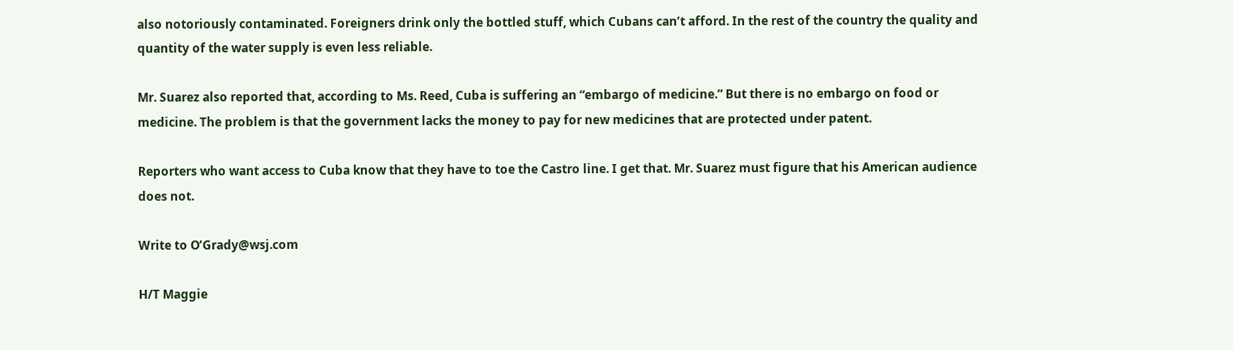also notoriously contaminated. Foreigners drink only the bottled stuff, which Cubans can’t afford. In the rest of the country the quality and quantity of the water supply is even less reliable.

Mr. Suarez also reported that, according to Ms. Reed, Cuba is suffering an “embargo of medicine.” But there is no embargo on food or medicine. The problem is that the government lacks the money to pay for new medicines that are protected under patent.

Reporters who want access to Cuba know that they have to toe the Castro line. I get that. Mr. Suarez must figure that his American audience does not.

Write to O’Grady@wsj.com

H/T Maggie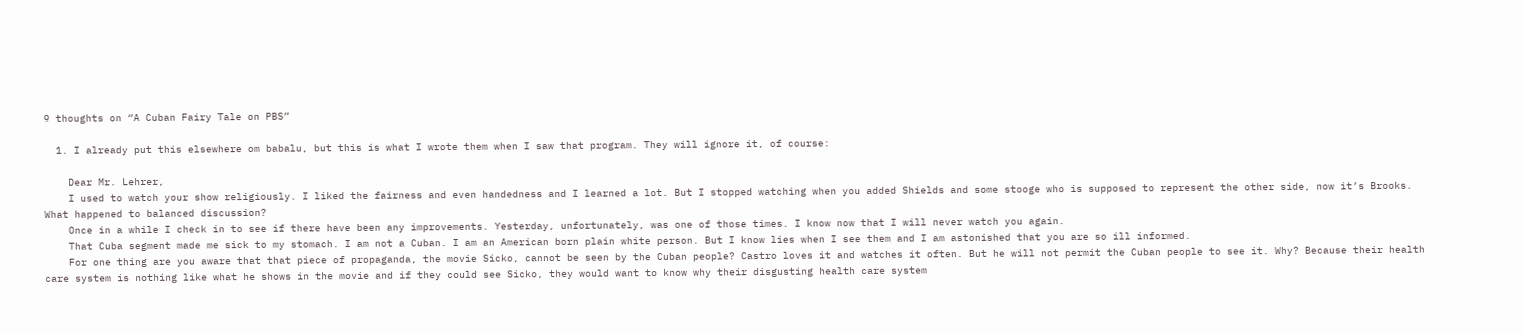9 thoughts on “A Cuban Fairy Tale on PBS”

  1. I already put this elsewhere om babalu, but this is what I wrote them when I saw that program. They will ignore it, of course:

    Dear Mr. Lehrer,
    I used to watch your show religiously. I liked the fairness and even handedness and I learned a lot. But I stopped watching when you added Shields and some stooge who is supposed to represent the other side, now it’s Brooks. What happened to balanced discussion?
    Once in a while I check in to see if there have been any improvements. Yesterday, unfortunately, was one of those times. I know now that I will never watch you again.
    That Cuba segment made me sick to my stomach. I am not a Cuban. I am an American born plain white person. But I know lies when I see them and I am astonished that you are so ill informed.
    For one thing are you aware that that piece of propaganda, the movie Sicko, cannot be seen by the Cuban people? Castro loves it and watches it often. But he will not permit the Cuban people to see it. Why? Because their health care system is nothing like what he shows in the movie and if they could see Sicko, they would want to know why their disgusting health care system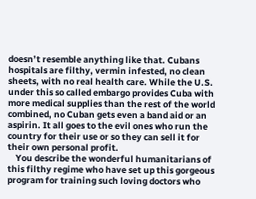doesn’t resemble anything like that. Cubans hospitals are filthy, vermin infested, no clean sheets, with no real health care. While the U.S. under this so called embargo provides Cuba with more medical supplies than the rest of the world combined, no Cuban gets even a band aid or an aspirin. It all goes to the evil ones who run the country for their use or so they can sell it for their own personal profit.
    You describe the wonderful humanitarians of this filthy regime who have set up this gorgeous program for training such loving doctors who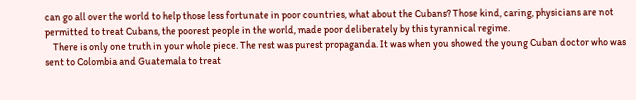can go all over the world to help those less fortunate in poor countries, what about the Cubans? Those kind, caring, physicians are not permitted to treat Cubans, the poorest people in the world, made poor deliberately by this tyrannical regime.
    There is only one truth in your whole piece. The rest was purest propaganda. It was when you showed the young Cuban doctor who was sent to Colombia and Guatemala to treat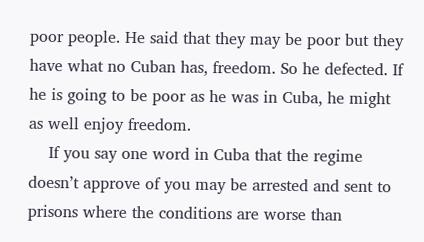poor people. He said that they may be poor but they have what no Cuban has, freedom. So he defected. If he is going to be poor as he was in Cuba, he might as well enjoy freedom.
    If you say one word in Cuba that the regime doesn’t approve of you may be arrested and sent to prisons where the conditions are worse than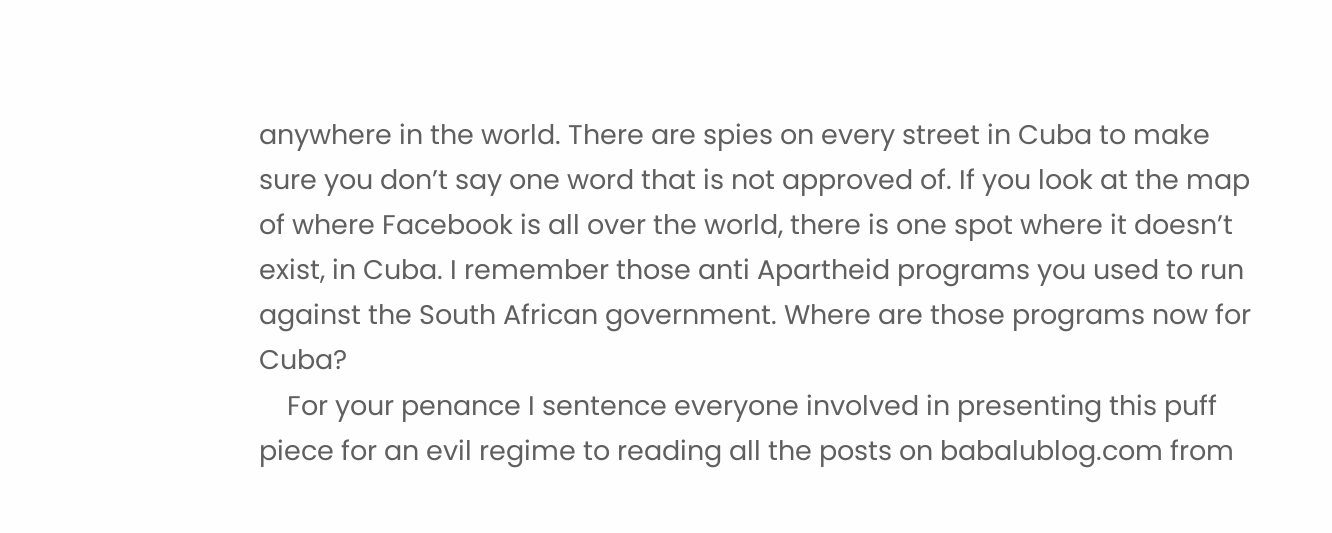anywhere in the world. There are spies on every street in Cuba to make sure you don’t say one word that is not approved of. If you look at the map of where Facebook is all over the world, there is one spot where it doesn’t exist, in Cuba. I remember those anti Apartheid programs you used to run against the South African government. Where are those programs now for Cuba?
    For your penance I sentence everyone involved in presenting this puff piece for an evil regime to reading all the posts on babalublog.com from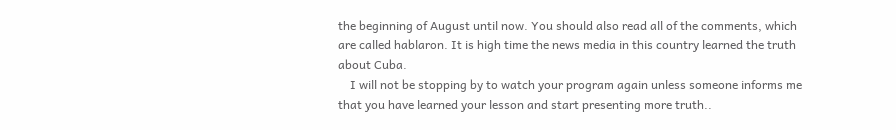the beginning of August until now. You should also read all of the comments, which are called hablaron. It is high time the news media in this country learned the truth about Cuba.
    I will not be stopping by to watch your program again unless someone informs me that you have learned your lesson and start presenting more truth..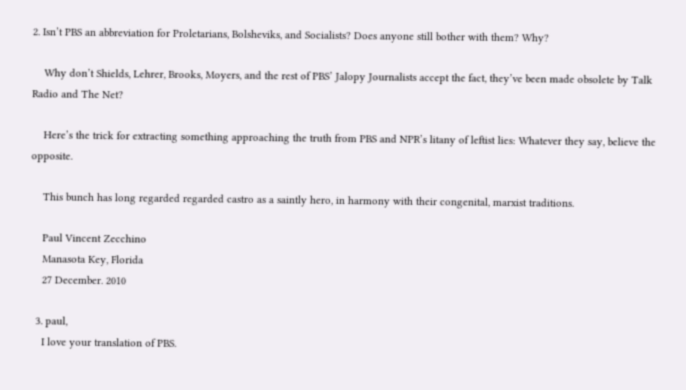2. Isn’t PBS an abbreviation for Proletarians, Bolsheviks, and Socialists? Does anyone still bother with them? Why?

    Why don’t Shields, Lehrer, Brooks, Moyers, and the rest of PBS’ Jalopy Journalists accept the fact, they’ve been made obsolete by Talk Radio and The Net?

    Here’s the trick for extracting something approaching the truth from PBS and NPR’s litany of leftist lies: Whatever they say, believe the opposite.

    This bunch has long regarded regarded castro as a saintly hero, in harmony with their congenital, marxist traditions.

    Paul Vincent Zecchino
    Manasota Key, Florida
    27 December. 2010

  3. paul,
    I love your translation of PBS.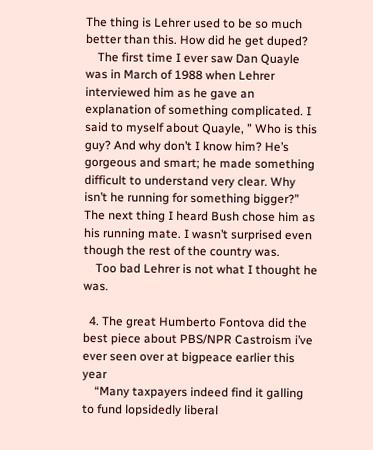The thing is Lehrer used to be so much better than this. How did he get duped?
    The first time I ever saw Dan Quayle was in March of 1988 when Lehrer interviewed him as he gave an explanation of something complicated. I said to myself about Quayle, ” Who is this guy? And why don’t I know him? He’s gorgeous and smart; he made something difficult to understand very clear. Why isn’t he running for something bigger?” The next thing I heard Bush chose him as his running mate. I wasn’t surprised even though the rest of the country was.
    Too bad Lehrer is not what I thought he was.

  4. The great Humberto Fontova did the best piece about PBS/NPR Castroism i’ve ever seen over at bigpeace earlier this year
    “Many taxpayers indeed find it galling to fund lopsidedly liberal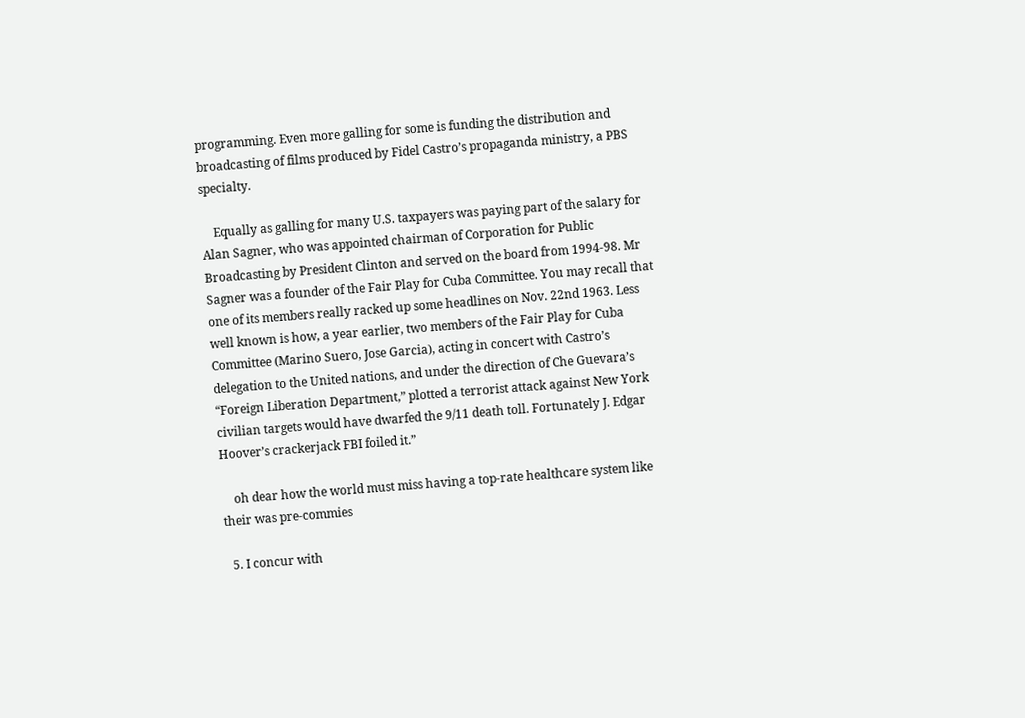programming. Even more galling for some is funding the distribution and broadcasting of films produced by Fidel Castro’s propaganda ministry, a PBS specialty.

    Equally as galling for many U.S. taxpayers was paying part of the salary for Alan Sagner, who was appointed chairman of Corporation for Public Broadcasting by President Clinton and served on the board from 1994-98. Mr Sagner was a founder of the Fair Play for Cuba Committee. You may recall that one of its members really racked up some headlines on Nov. 22nd 1963. Less well known is how, a year earlier, two members of the Fair Play for Cuba Committee (Marino Suero, Jose Garcia), acting in concert with Castro’s delegation to the United nations, and under the direction of Che Guevara’s “Foreign Liberation Department,” plotted a terrorist attack against New York civilian targets would have dwarfed the 9/11 death toll. Fortunately J. Edgar Hoover’s crackerjack FBI foiled it.”

    oh dear how the world must miss having a top-rate healthcare system like their was pre-commies

  5. I concur with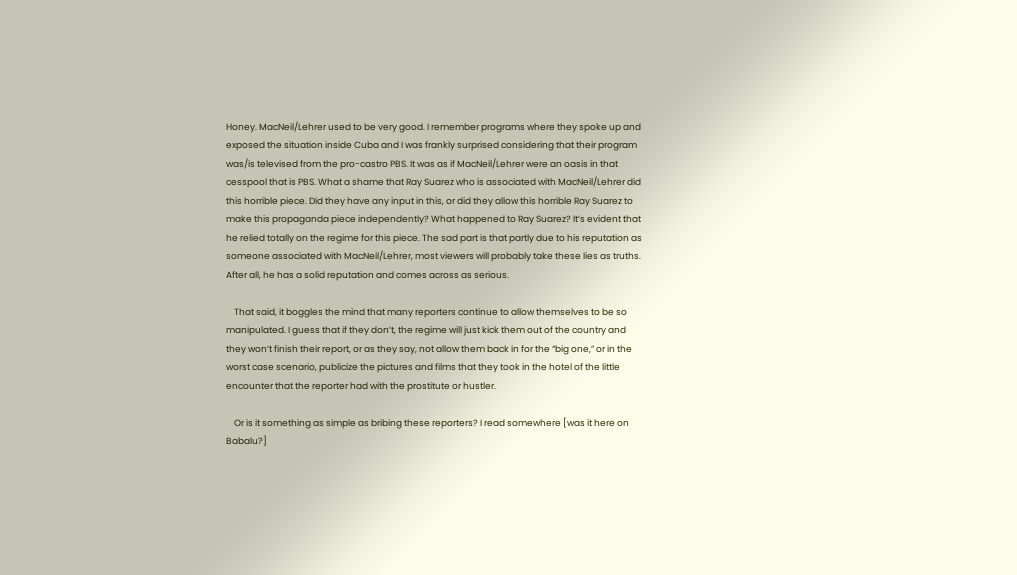Honey. MacNeil/Lehrer used to be very good. I remember programs where they spoke up and exposed the situation inside Cuba and I was frankly surprised considering that their program was/is televised from the pro-castro PBS. It was as if MacNeil/Lehrer were an oasis in that cesspool that is PBS. What a shame that Ray Suarez who is associated with MacNeil/Lehrer did this horrible piece. Did they have any input in this, or did they allow this horrible Ray Suarez to make this propaganda piece independently? What happened to Ray Suarez? It’s evident that he relied totally on the regime for this piece. The sad part is that partly due to his reputation as someone associated with MacNeil/Lehrer, most viewers will probably take these lies as truths. After all, he has a solid reputation and comes across as serious.

    That said, it boggles the mind that many reporters continue to allow themselves to be so manipulated. I guess that if they don’t, the regime will just kick them out of the country and they won’t finish their report, or as they say, not allow them back in for the “big one,” or in the worst case scenario, publicize the pictures and films that they took in the hotel of the little encounter that the reporter had with the prostitute or hustler.

    Or is it something as simple as bribing these reporters? I read somewhere [was it here on Babalu?]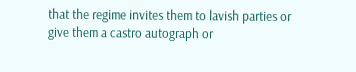that the regime invites them to lavish parties or give them a castro autograph or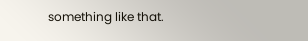something like that.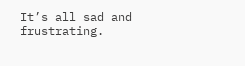It’s all sad and frustrating.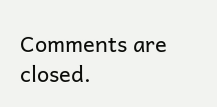Comments are closed.